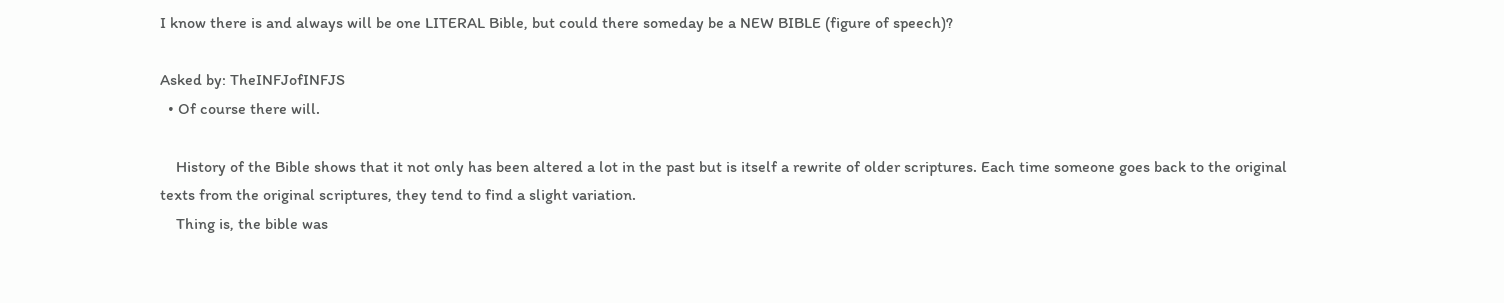I know there is and always will be one LITERAL Bible, but could there someday be a NEW BIBLE (figure of speech)?

Asked by: TheINFJofINFJS
  • Of course there will.

    History of the Bible shows that it not only has been altered a lot in the past but is itself a rewrite of older scriptures. Each time someone goes back to the original texts from the original scriptures, they tend to find a slight variation.
    Thing is, the bible was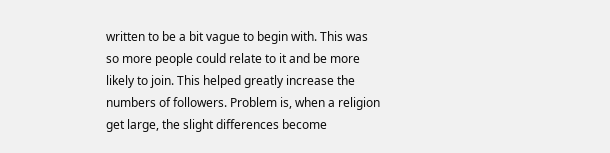written to be a bit vague to begin with. This was so more people could relate to it and be more likely to join. This helped greatly increase the numbers of followers. Problem is, when a religion get large, the slight differences become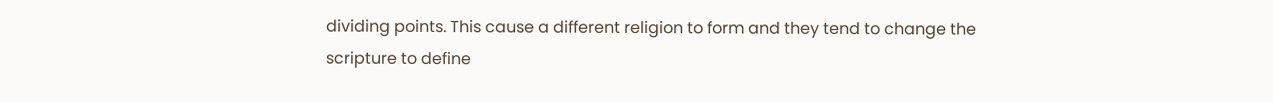dividing points. This cause a different religion to form and they tend to change the scripture to define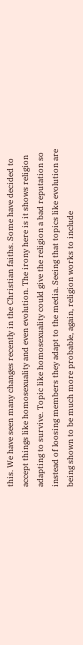this. We have seen many changes recently in the Christian faiths. Some have decided to accept things like homosexuality and even evolution. The irony here is it shows religion adapting to survive. Topic like homosexuality could give the religion a bad reputation so instead of loosing members they adapt to the media. Seeing that topics like evolution are being shown to be much more probable, again, religion works to include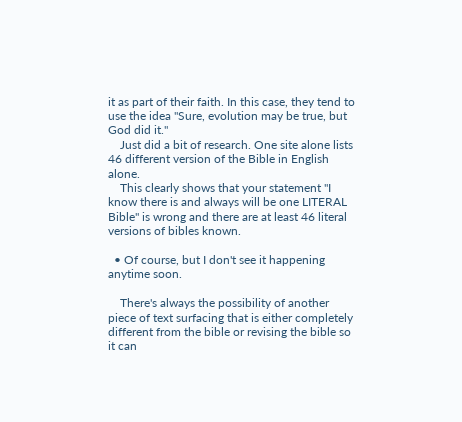it as part of their faith. In this case, they tend to use the idea "Sure, evolution may be true, but God did it."
    Just did a bit of research. One site alone lists 46 different version of the Bible in English alone.
    This clearly shows that your statement "I know there is and always will be one LITERAL Bible" is wrong and there are at least 46 literal versions of bibles known.

  • Of course, but I don't see it happening anytime soon.

    There's always the possibility of another piece of text surfacing that is either completely different from the bible or revising the bible so it can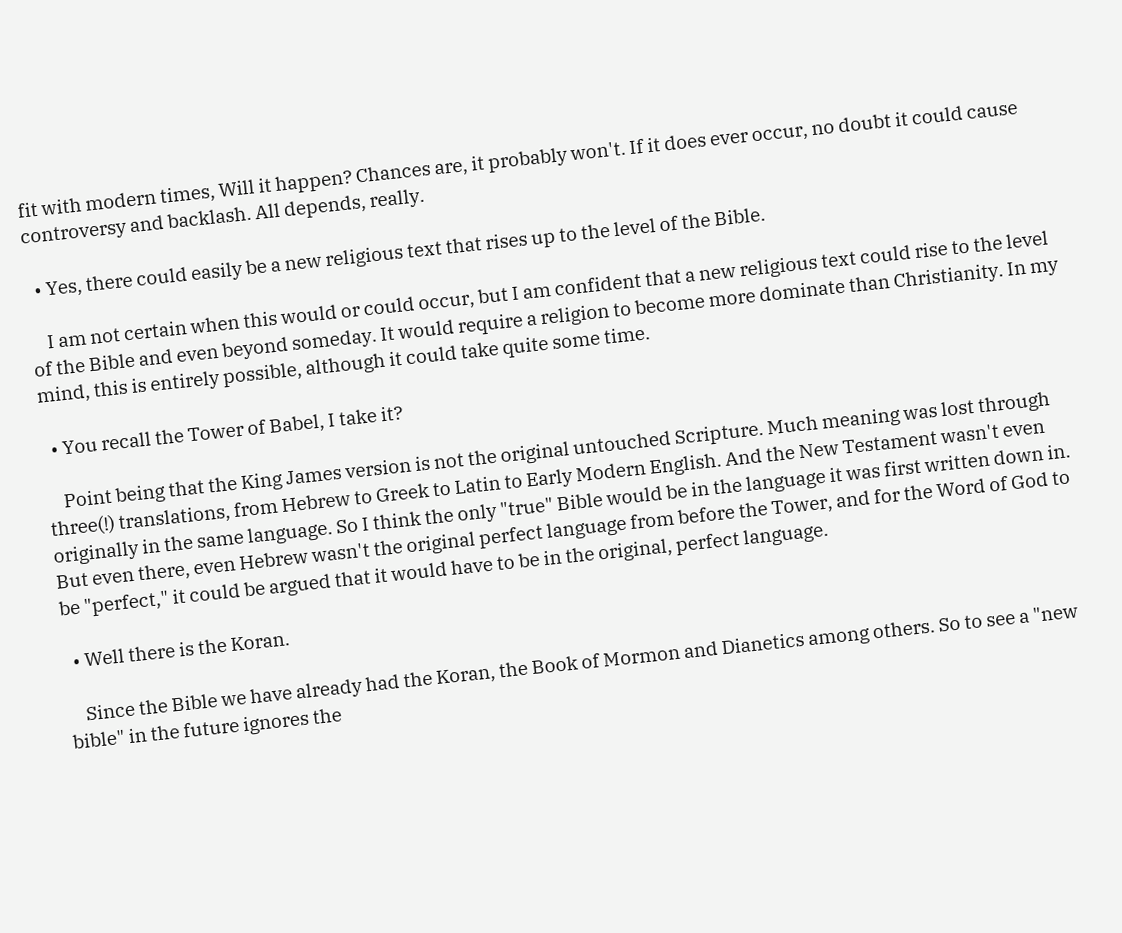fit with modern times, Will it happen? Chances are, it probably won't. If it does ever occur, no doubt it could cause controversy and backlash. All depends, really.

  • Yes, there could easily be a new religious text that rises up to the level of the Bible.

    I am not certain when this would or could occur, but I am confident that a new religious text could rise to the level of the Bible and even beyond someday. It would require a religion to become more dominate than Christianity. In my mind, this is entirely possible, although it could take quite some time.

  • You recall the Tower of Babel, I take it?

    Point being that the King James version is not the original untouched Scripture. Much meaning was lost through three(!) translations, from Hebrew to Greek to Latin to Early Modern English. And the New Testament wasn't even originally in the same language. So I think the only "true" Bible would be in the language it was first written down in. But even there, even Hebrew wasn't the original perfect language from before the Tower, and for the Word of God to be "perfect," it could be argued that it would have to be in the original, perfect language.

  • Well there is the Koran.

    Since the Bible we have already had the Koran, the Book of Mormon and Dianetics among others. So to see a "new bible" in the future ignores the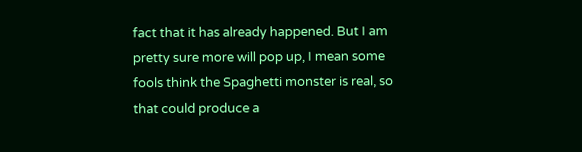fact that it has already happened. But I am pretty sure more will pop up, I mean some fools think the Spaghetti monster is real, so that could produce a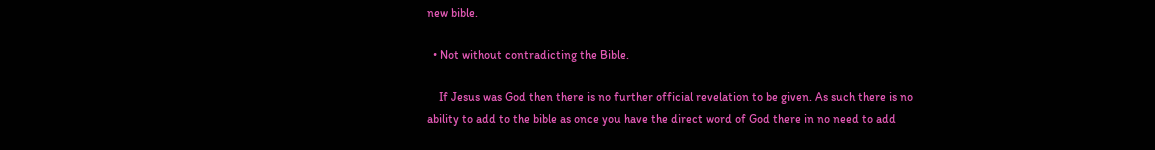new bible.

  • Not without contradicting the Bible.

    If Jesus was God then there is no further official revelation to be given. As such there is no ability to add to the bible as once you have the direct word of God there in no need to add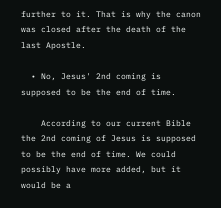further to it. That is why the canon was closed after the death of the last Apostle.

  • No, Jesus' 2nd coming is supposed to be the end of time.

    According to our current Bible the 2nd coming of Jesus is supposed to be the end of time. We could possibly have more added, but it would be a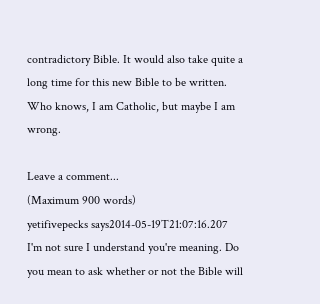contradictory Bible. It would also take quite a long time for this new Bible to be written. Who knows, I am Catholic, but maybe I am wrong.

Leave a comment...
(Maximum 900 words)
yetifivepecks says2014-05-19T21:07:16.207
I'm not sure I understand you're meaning. Do you mean to ask whether or not the Bible will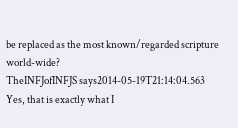be replaced as the most known/regarded scripture world-wide?
TheINFJofINFJS says2014-05-19T21:14:04.563
Yes, that is exactly what I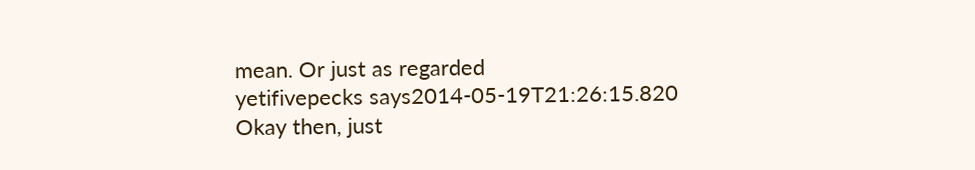mean. Or just as regarded
yetifivepecks says2014-05-19T21:26:15.820
Okay then, just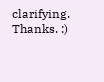clarifying. Thanks. :)